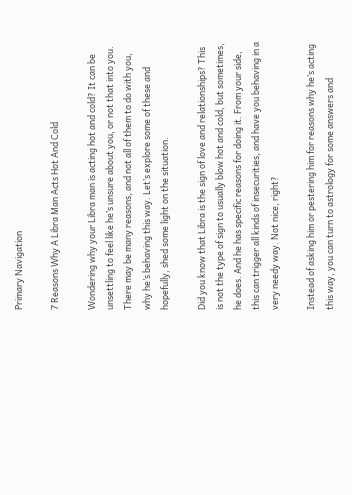Primary Navigation

7 Reasons Why A Libra Man Acts Hot And Cold

Wondering why your Libra man is acting hot and cold? It can be unsettling to feel like he’s unsure about you, or not that into you. There may be many reasons, and not all of them to do with you, why he’s behaving this way. Let’s explore some of these and hopefully, shed some light on the situation.

Did you know that Libra is the sign of love and relationships? This is not the type of sign to usually blow hot and cold, but sometimes, he does. And he has specific reasons for doing it. From your side, this can trigger all kinds of insecurities, and have you behaving in a very needy way. Not nice, right?

Instead of asking him or pestering him for reasons why he’s acting this way, you can turn to astrology for some answers and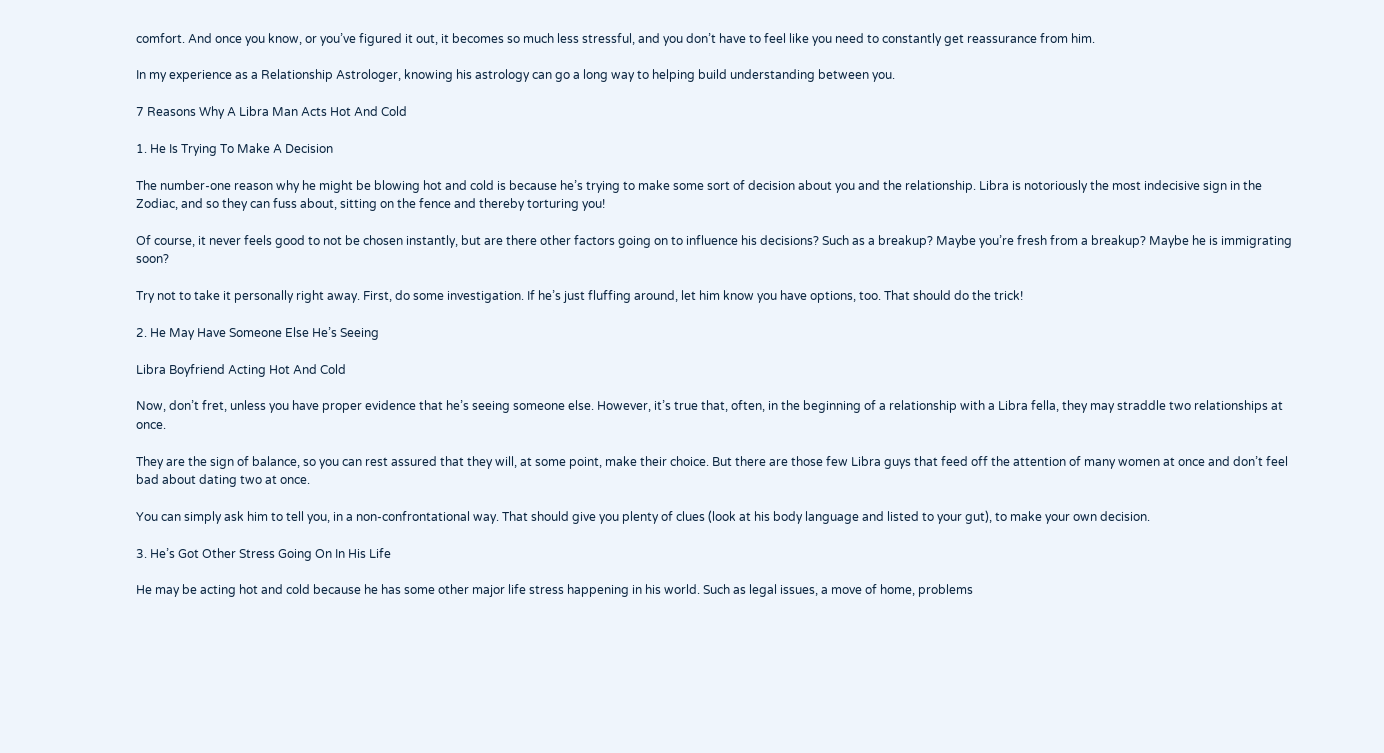comfort. And once you know, or you’ve figured it out, it becomes so much less stressful, and you don’t have to feel like you need to constantly get reassurance from him.

In my experience as a Relationship Astrologer, knowing his astrology can go a long way to helping build understanding between you.

7 Reasons Why A Libra Man Acts Hot And Cold

1. He Is Trying To Make A Decision

The number-one reason why he might be blowing hot and cold is because he’s trying to make some sort of decision about you and the relationship. Libra is notoriously the most indecisive sign in the Zodiac, and so they can fuss about, sitting on the fence and thereby torturing you!

Of course, it never feels good to not be chosen instantly, but are there other factors going on to influence his decisions? Such as a breakup? Maybe you’re fresh from a breakup? Maybe he is immigrating soon?

Try not to take it personally right away. First, do some investigation. If he’s just fluffing around, let him know you have options, too. That should do the trick!

2. He May Have Someone Else He’s Seeing

Libra Boyfriend Acting Hot And Cold

Now, don’t fret, unless you have proper evidence that he’s seeing someone else. However, it’s true that, often, in the beginning of a relationship with a Libra fella, they may straddle two relationships at once.

They are the sign of balance, so you can rest assured that they will, at some point, make their choice. But there are those few Libra guys that feed off the attention of many women at once and don’t feel bad about dating two at once.

You can simply ask him to tell you, in a non-confrontational way. That should give you plenty of clues (look at his body language and listed to your gut), to make your own decision.

3. He’s Got Other Stress Going On In His Life

He may be acting hot and cold because he has some other major life stress happening in his world. Such as legal issues, a move of home, problems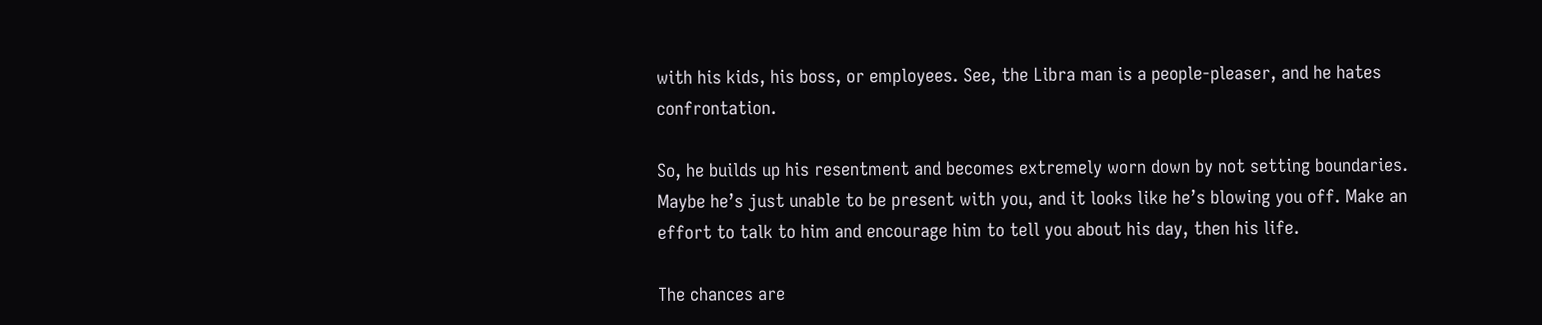with his kids, his boss, or employees. See, the Libra man is a people-pleaser, and he hates confrontation.

So, he builds up his resentment and becomes extremely worn down by not setting boundaries. Maybe he’s just unable to be present with you, and it looks like he’s blowing you off. Make an effort to talk to him and encourage him to tell you about his day, then his life.

The chances are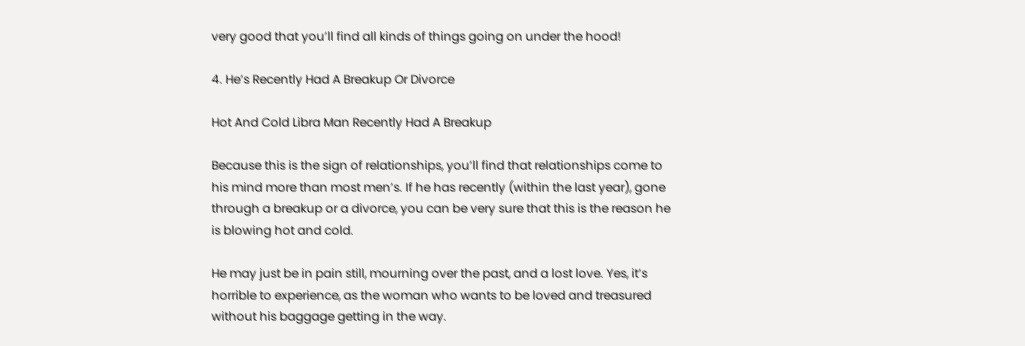very good that you’ll find all kinds of things going on under the hood!

4. He’s Recently Had A Breakup Or Divorce

Hot And Cold Libra Man Recently Had A Breakup

Because this is the sign of relationships, you’ll find that relationships come to his mind more than most men’s. If he has recently (within the last year), gone through a breakup or a divorce, you can be very sure that this is the reason he is blowing hot and cold.

He may just be in pain still, mourning over the past, and a lost love. Yes, it’s horrible to experience, as the woman who wants to be loved and treasured without his baggage getting in the way.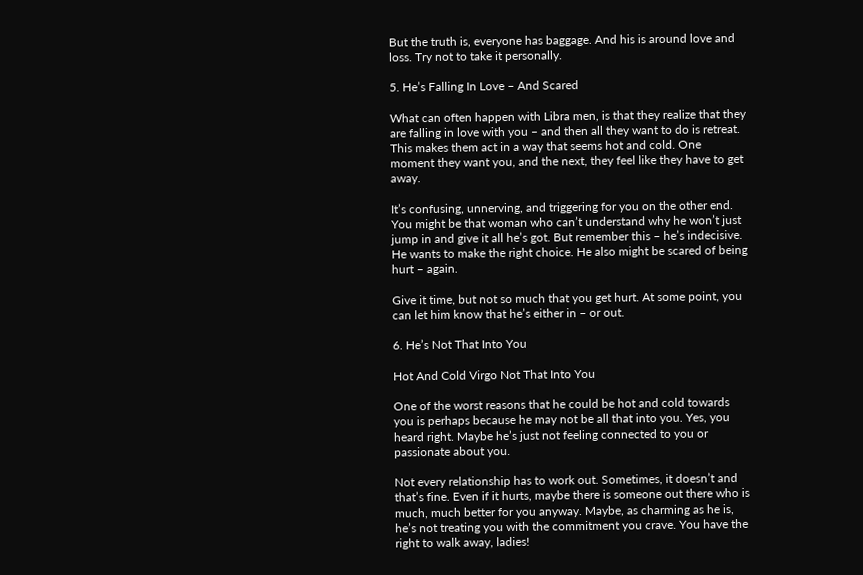But the truth is, everyone has baggage. And his is around love and loss. Try not to take it personally.

5. He’s Falling In Love – And Scared

What can often happen with Libra men, is that they realize that they are falling in love with you – and then all they want to do is retreat. This makes them act in a way that seems hot and cold. One moment they want you, and the next, they feel like they have to get away.

It’s confusing, unnerving, and triggering for you on the other end. You might be that woman who can’t understand why he won’t just jump in and give it all he’s got. But remember this – he’s indecisive. He wants to make the right choice. He also might be scared of being hurt – again.

Give it time, but not so much that you get hurt. At some point, you can let him know that he’s either in – or out.

6. He’s Not That Into You

Hot And Cold Virgo Not That Into You

One of the worst reasons that he could be hot and cold towards you is perhaps because he may not be all that into you. Yes, you heard right. Maybe he’s just not feeling connected to you or passionate about you.

Not every relationship has to work out. Sometimes, it doesn’t and that’s fine. Even if it hurts, maybe there is someone out there who is much, much better for you anyway. Maybe, as charming as he is, he’s not treating you with the commitment you crave. You have the right to walk away, ladies!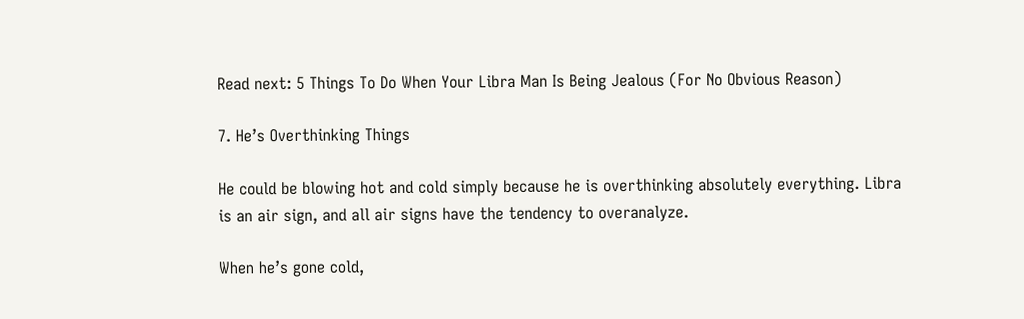Read next: 5 Things To Do When Your Libra Man Is Being Jealous (For No Obvious Reason)

7. He’s Overthinking Things

He could be blowing hot and cold simply because he is overthinking absolutely everything. Libra is an air sign, and all air signs have the tendency to overanalyze.

When he’s gone cold,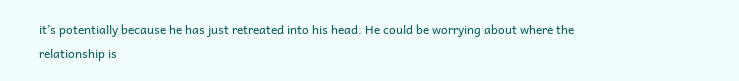it’s potentially because he has just retreated into his head. He could be worrying about where the relationship is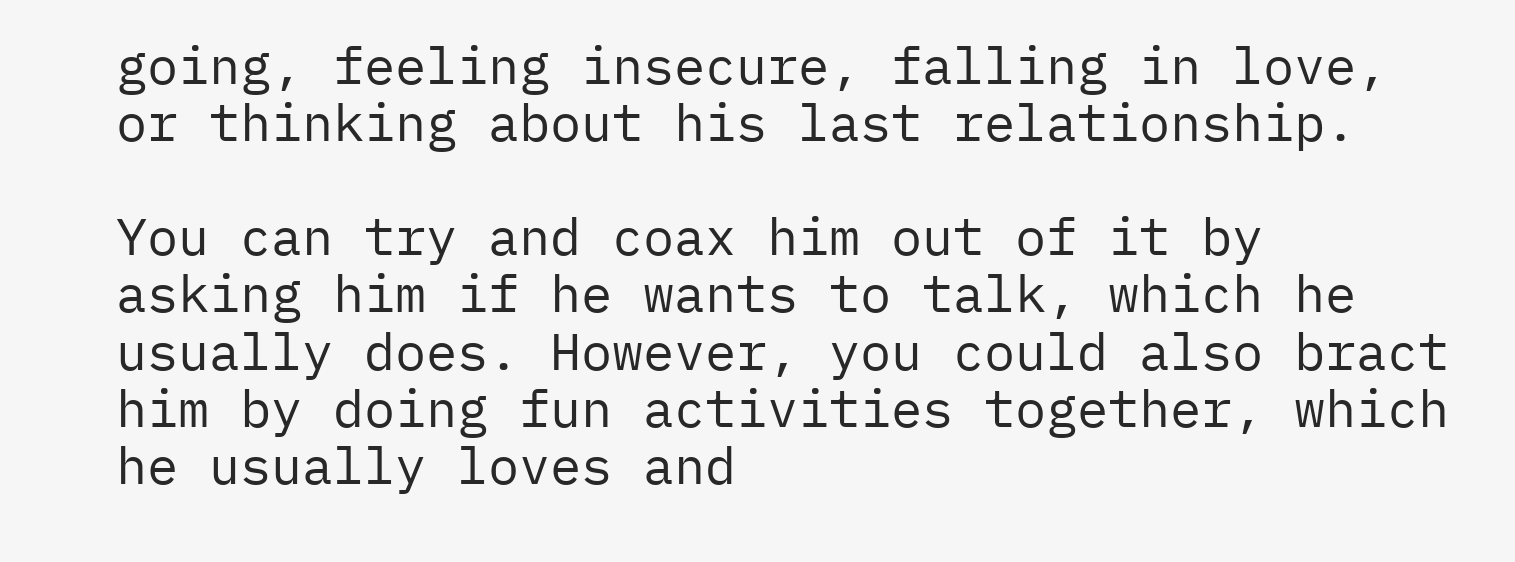going, feeling insecure, falling in love, or thinking about his last relationship.

You can try and coax him out of it by asking him if he wants to talk, which he usually does. However, you could also bract him by doing fun activities together, which he usually loves and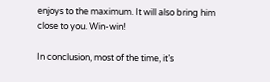enjoys to the maximum. It will also bring him close to you. Win-win!

In conclusion, most of the time, it’s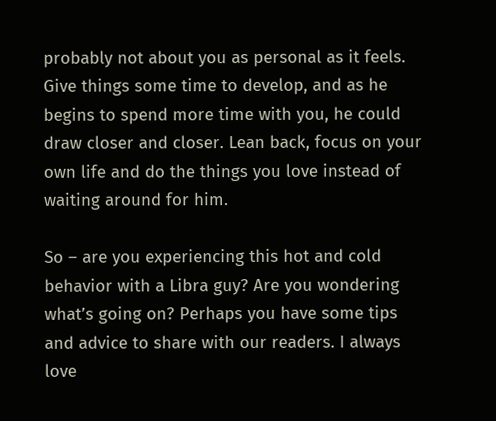probably not about you as personal as it feels. Give things some time to develop, and as he begins to spend more time with you, he could draw closer and closer. Lean back, focus on your own life and do the things you love instead of waiting around for him.

So – are you experiencing this hot and cold behavior with a Libra guy? Are you wondering what’s going on? Perhaps you have some tips and advice to share with our readers. I always love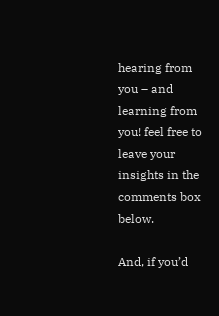hearing from you – and learning from you! feel free to leave your insights in the comments box below.

And, if you’d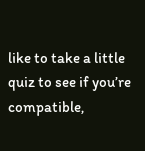like to take a little quiz to see if you’re compatible,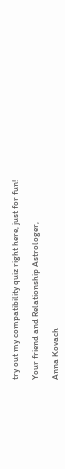try out my compatibility quiz right here, just for fun!

Your friend and Relationship Astrologer,

Anna Kovach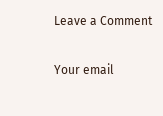Leave a Comment

Your email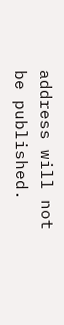address will not be published.